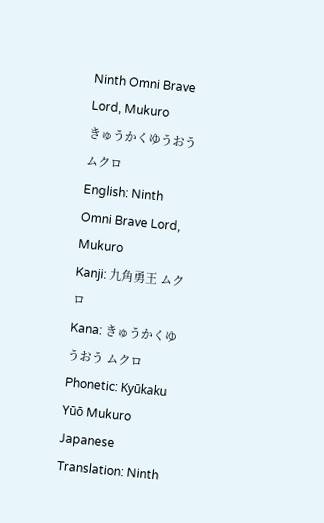Ninth Omni Brave Lord, Mukuro
きゅうかくゆうおう ムクロ
English: Ninth Omni Brave Lord, Mukuro
Kanji: 九角勇王 ムクロ
Kana: きゅうかくゆうおう ムクロ
Phonetic: Kyūkaku Yūō Mukuro
Japanese Translation: Ninth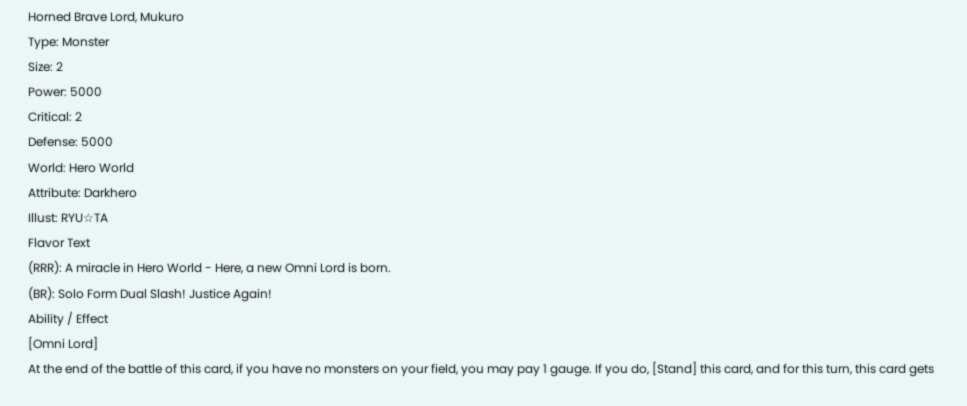Horned Brave Lord, Mukuro
Type: Monster
Size: 2
Power: 5000
Critical: 2
Defense: 5000
World: Hero World
Attribute: Darkhero
Illust: RYU☆TA
Flavor Text
(RRR): A miracle in Hero World - Here, a new Omni Lord is born.
(BR): Solo Form Dual Slash! Justice Again!
Ability / Effect
[Omni Lord]
At the end of the battle of this card, if you have no monsters on your field, you may pay 1 gauge. If you do, [Stand] this card, and for this turn, this card gets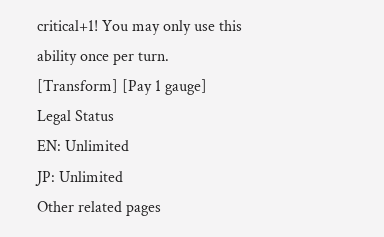critical+1! You may only use this ability once per turn.
[Transform] [Pay 1 gauge]
Legal Status
EN: Unlimited
JP: Unlimited
Other related pages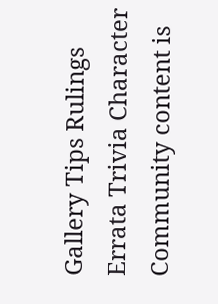Gallery Tips Rulings
Errata Trivia Character
Community content is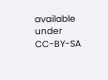available under CC-BY-SA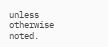unless otherwise noted.